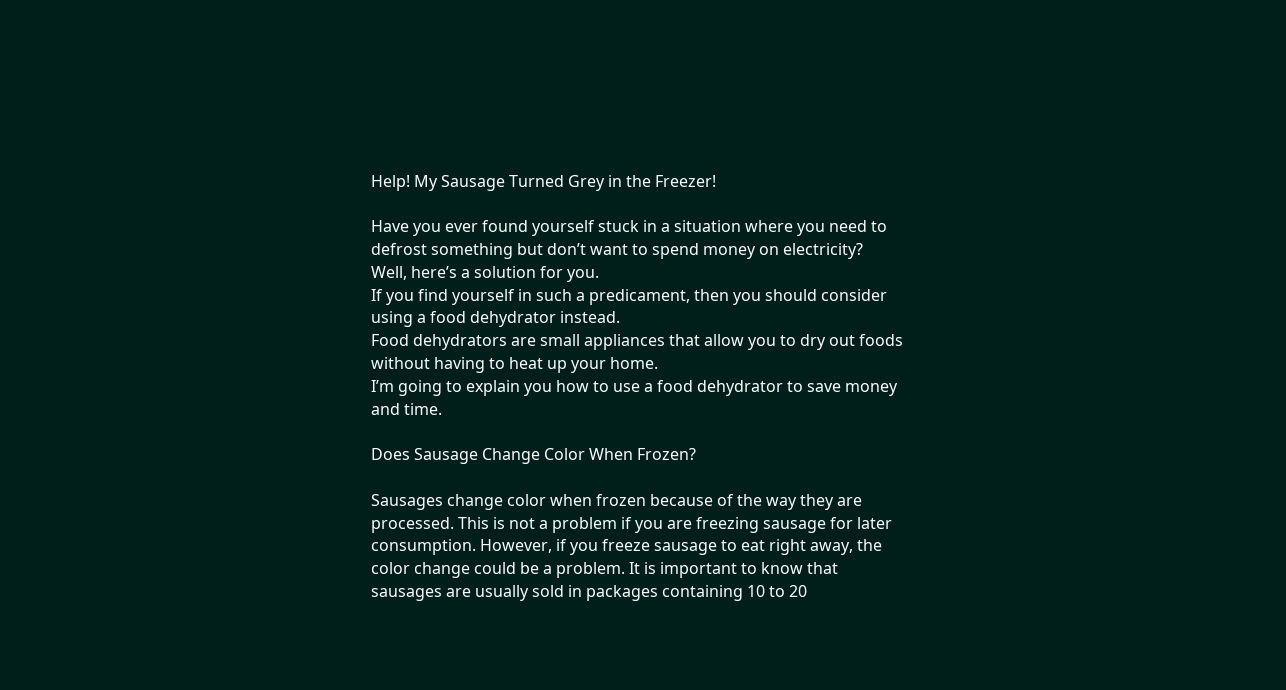Help! My Sausage Turned Grey in the Freezer!

Have you ever found yourself stuck in a situation where you need to defrost something but don’t want to spend money on electricity?
Well, here’s a solution for you.
If you find yourself in such a predicament, then you should consider using a food dehydrator instead.
Food dehydrators are small appliances that allow you to dry out foods without having to heat up your home.
I’m going to explain you how to use a food dehydrator to save money and time.

Does Sausage Change Color When Frozen?

Sausages change color when frozen because of the way they are processed. This is not a problem if you are freezing sausage for later consumption. However, if you freeze sausage to eat right away, the color change could be a problem. It is important to know that sausages are usually sold in packages containing 10 to 20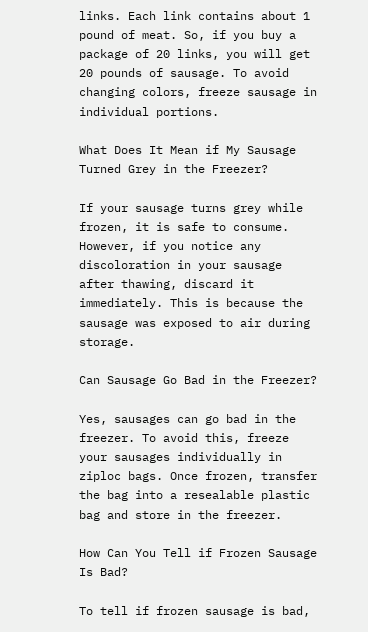links. Each link contains about 1 pound of meat. So, if you buy a package of 20 links, you will get 20 pounds of sausage. To avoid changing colors, freeze sausage in individual portions.

What Does It Mean if My Sausage Turned Grey in the Freezer?

If your sausage turns grey while frozen, it is safe to consume. However, if you notice any discoloration in your sausage after thawing, discard it immediately. This is because the sausage was exposed to air during storage.

Can Sausage Go Bad in the Freezer?

Yes, sausages can go bad in the freezer. To avoid this, freeze your sausages individually in ziploc bags. Once frozen, transfer the bag into a resealable plastic bag and store in the freezer.

How Can You Tell if Frozen Sausage Is Bad?

To tell if frozen sausage is bad,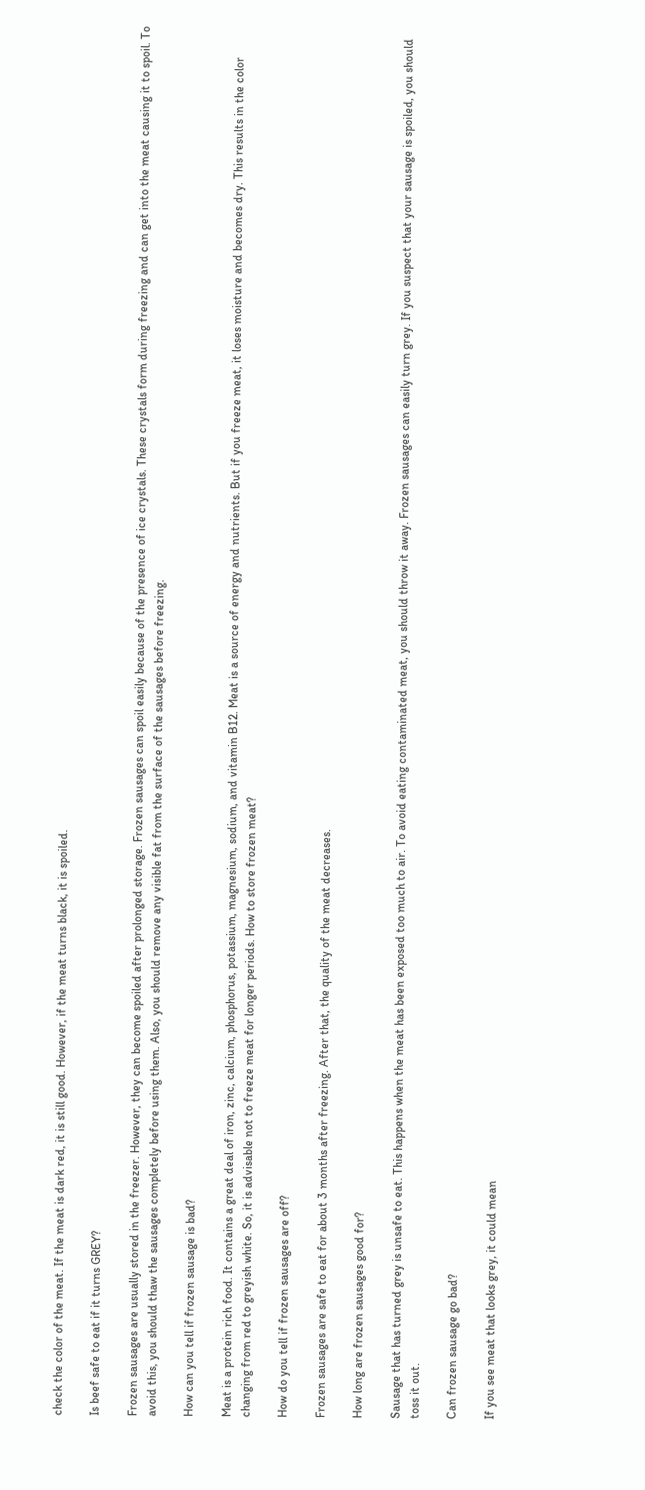check the color of the meat. If the meat is dark red, it is still good. However, if the meat turns black, it is spoiled.

Is beef safe to eat if it turns GREY?

Frozen sausages are usually stored in the freezer. However, they can become spoiled after prolonged storage. Frozen sausages can spoil easily because of the presence of ice crystals. These crystals form during freezing and can get into the meat causing it to spoil. To avoid this, you should thaw the sausages completely before using them. Also, you should remove any visible fat from the surface of the sausages before freezing.

How can you tell if frozen sausage is bad?

Meat is a protein rich food. It contains a great deal of iron, zinc, calcium, phosphorus, potassium, magnesium, sodium, and vitamin B12. Meat is a source of energy and nutrients. But if you freeze meat, it loses moisture and becomes dry. This results in the color changing from red to greyish white. So, it is advisable not to freeze meat for longer periods. How to store frozen meat?

How do you tell if frozen sausages are off?

Frozen sausages are safe to eat for about 3 months after freezing. After that, the quality of the meat decreases.

How long are frozen sausages good for?

Sausage that has turned grey is unsafe to eat. This happens when the meat has been exposed too much to air. To avoid eating contaminated meat, you should throw it away. Frozen sausages can easily turn grey. If you suspect that your sausage is spoiled, you should toss it out.

Can frozen sausage go bad?

If you see meat that looks grey, it could mean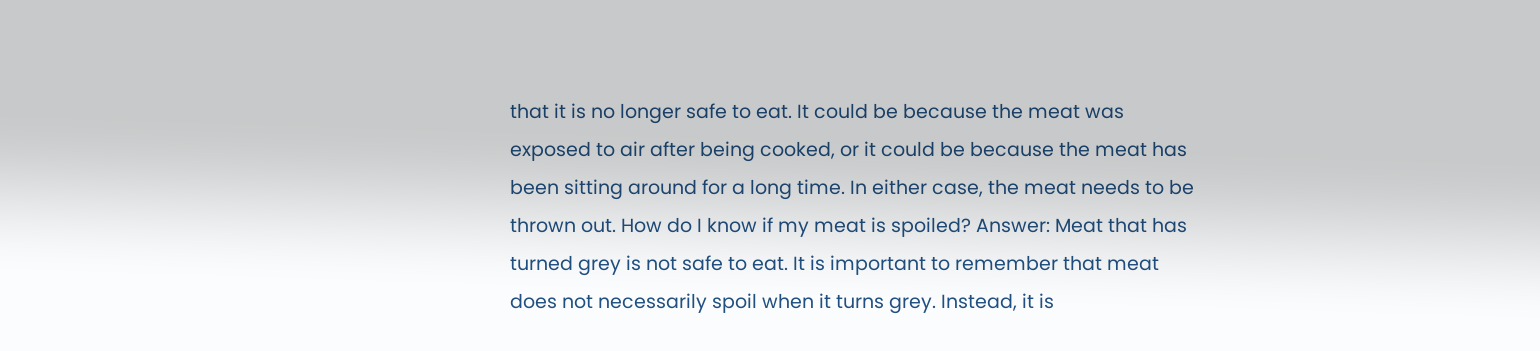that it is no longer safe to eat. It could be because the meat was exposed to air after being cooked, or it could be because the meat has been sitting around for a long time. In either case, the meat needs to be thrown out. How do I know if my meat is spoiled? Answer: Meat that has turned grey is not safe to eat. It is important to remember that meat does not necessarily spoil when it turns grey. Instead, it is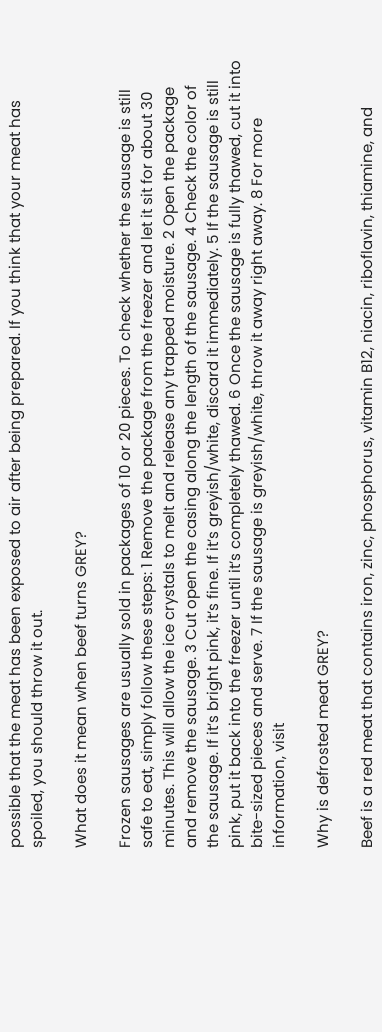possible that the meat has been exposed to air after being prepared. If you think that your meat has spoiled, you should throw it out.

What does it mean when beef turns GREY?

Frozen sausages are usually sold in packages of 10 or 20 pieces. To check whether the sausage is still safe to eat, simply follow these steps: 1 Remove the package from the freezer and let it sit for about 30 minutes. This will allow the ice crystals to melt and release any trapped moisture. 2 Open the package and remove the sausage. 3 Cut open the casing along the length of the sausage. 4 Check the color of the sausage. If it’s bright pink, it’s fine. If it’s greyish/white, discard it immediately. 5 If the sausage is still pink, put it back into the freezer until it’s completely thawed. 6 Once the sausage is fully thawed, cut it into bite-sized pieces and serve. 7 If the sausage is greyish/white, throw it away right away. 8 For more information, visit

Why is defrosted meat GREY?

Beef is a red meat that contains iron, zinc, phosphorus, vitamin B12, niacin, riboflavin, thiamine, and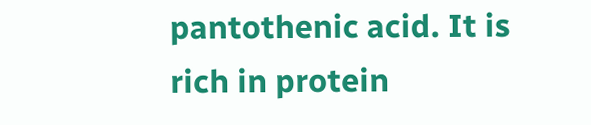pantothenic acid. It is rich in protein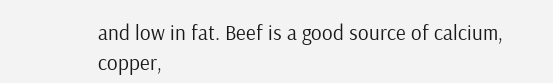and low in fat. Beef is a good source of calcium, copper,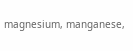magnesium, manganese,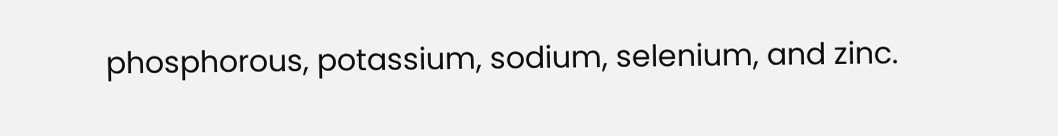phosphorous, potassium, sodium, selenium, and zinc.